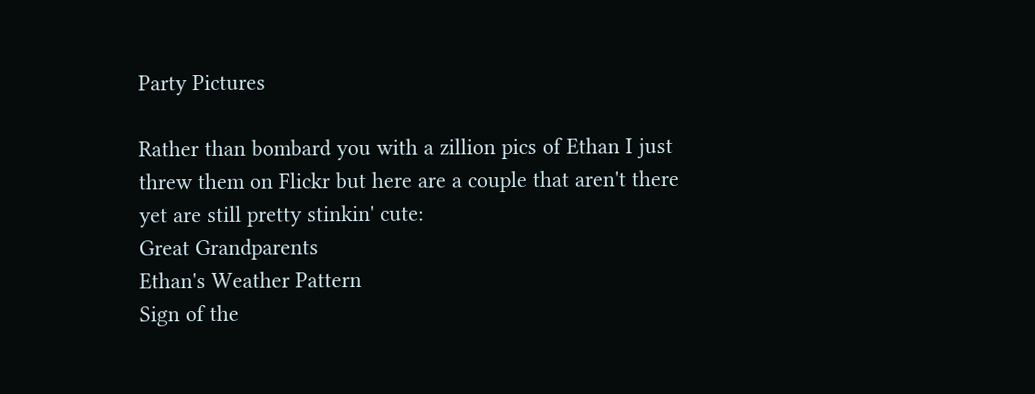Party Pictures

Rather than bombard you with a zillion pics of Ethan I just threw them on Flickr but here are a couple that aren't there yet are still pretty stinkin' cute:
Great Grandparents
Ethan's Weather Pattern
Sign of the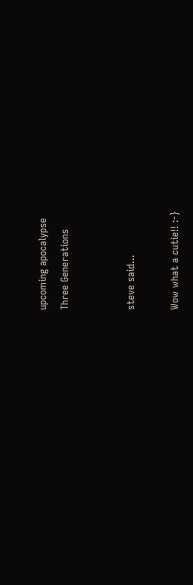upcoming apocalypse
Three Generations


steve said...

Wow what a cutie!! :-}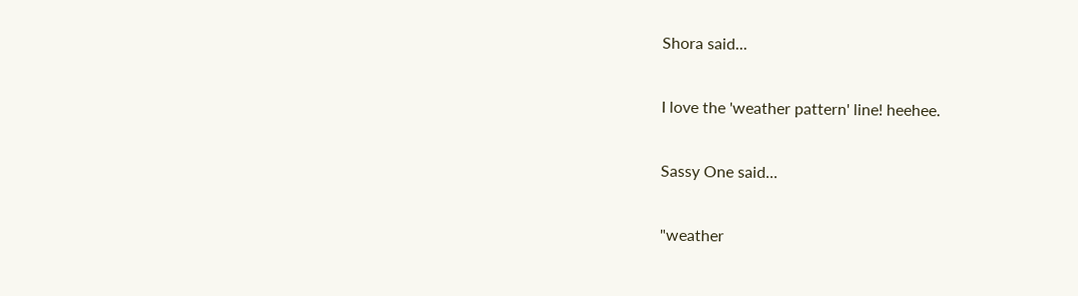Shora said...

I love the 'weather pattern' line! heehee.

Sassy One said...

"weather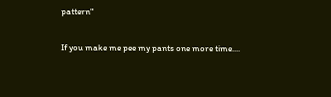pattern"

If you make me pee my pants one more time....